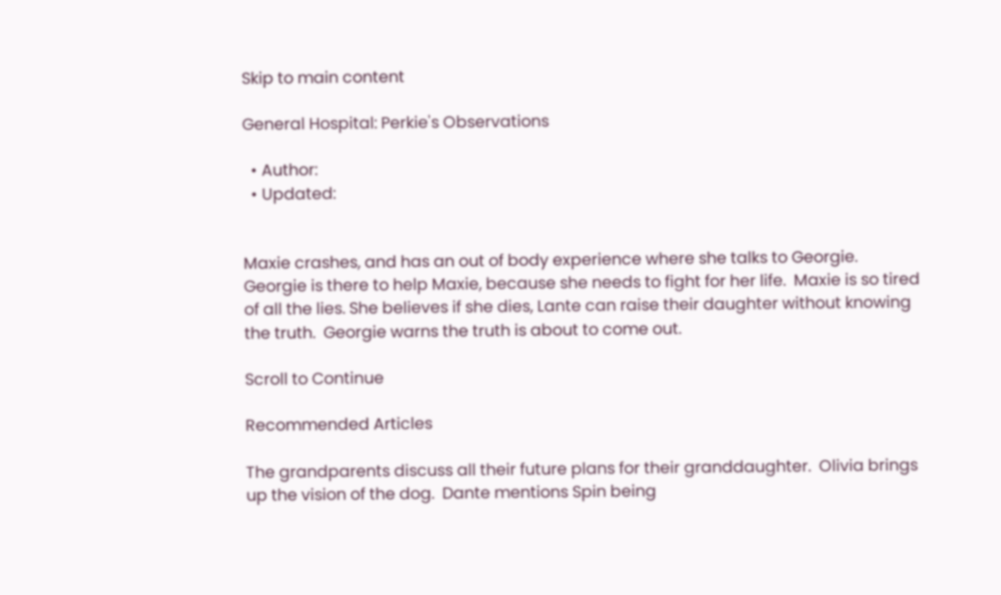Skip to main content

General Hospital: Perkie's Observations

  • Author:
  • Updated:


Maxie crashes, and has an out of body experience where she talks to Georgie.  Georgie is there to help Maxie, because she needs to fight for her life.  Maxie is so tired of all the lies. She believes if she dies, Lante can raise their daughter without knowing the truth.  Georgie warns the truth is about to come out.

Scroll to Continue

Recommended Articles

The grandparents discuss all their future plans for their granddaughter.  Olivia brings up the vision of the dog.  Dante mentions Spin being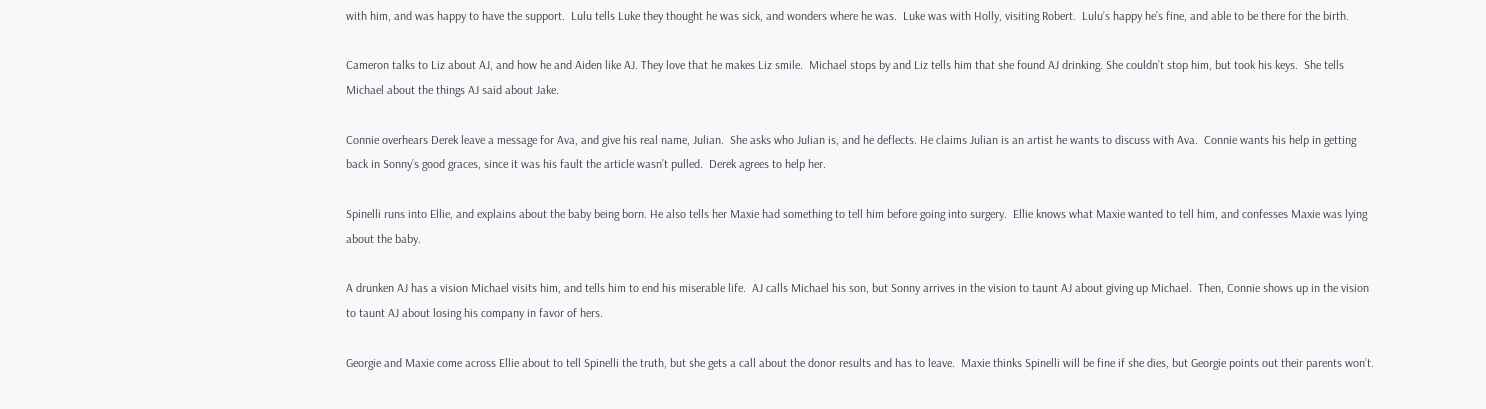with him, and was happy to have the support.  Lulu tells Luke they thought he was sick, and wonders where he was.  Luke was with Holly, visiting Robert.  Lulu’s happy he’s fine, and able to be there for the birth.

Cameron talks to Liz about AJ, and how he and Aiden like AJ. They love that he makes Liz smile.  Michael stops by and Liz tells him that she found AJ drinking. She couldn’t stop him, but took his keys.  She tells Michael about the things AJ said about Jake.

Connie overhears Derek leave a message for Ava, and give his real name, Julian.  She asks who Julian is, and he deflects. He claims Julian is an artist he wants to discuss with Ava.  Connie wants his help in getting back in Sonny’s good graces, since it was his fault the article wasn’t pulled.  Derek agrees to help her.

Spinelli runs into Ellie, and explains about the baby being born. He also tells her Maxie had something to tell him before going into surgery.  Ellie knows what Maxie wanted to tell him, and confesses Maxie was lying about the baby.

A drunken AJ has a vision Michael visits him, and tells him to end his miserable life.  AJ calls Michael his son, but Sonny arrives in the vision to taunt AJ about giving up Michael.  Then, Connie shows up in the vision to taunt AJ about losing his company in favor of hers.

Georgie and Maxie come across Ellie about to tell Spinelli the truth, but she gets a call about the donor results and has to leave.  Maxie thinks Spinelli will be fine if she dies, but Georgie points out their parents won’t.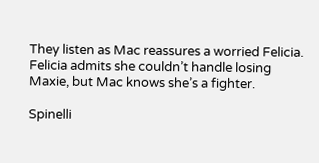They listen as Mac reassures a worried Felicia.  Felicia admits she couldn’t handle losing Maxie, but Mac knows she’s a fighter.

Spinelli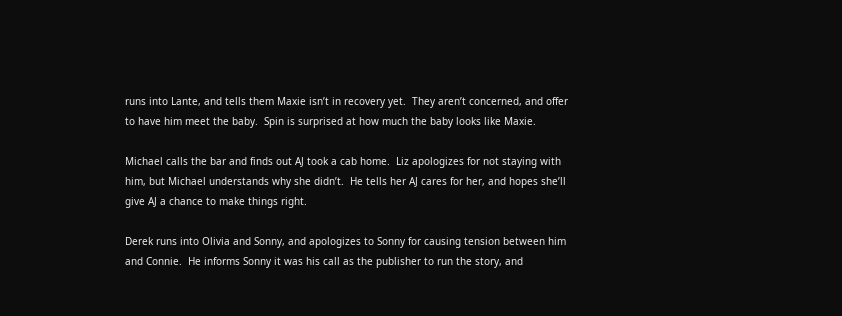runs into Lante, and tells them Maxie isn’t in recovery yet.  They aren’t concerned, and offer to have him meet the baby.  Spin is surprised at how much the baby looks like Maxie.

Michael calls the bar and finds out AJ took a cab home.  Liz apologizes for not staying with him, but Michael understands why she didn’t.  He tells her AJ cares for her, and hopes she’ll give AJ a chance to make things right.

Derek runs into Olivia and Sonny, and apologizes to Sonny for causing tension between him and Connie.  He informs Sonny it was his call as the publisher to run the story, and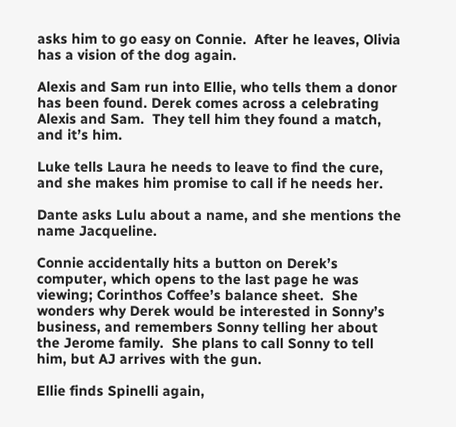asks him to go easy on Connie.  After he leaves, Olivia has a vision of the dog again.

Alexis and Sam run into Ellie, who tells them a donor has been found. Derek comes across a celebrating Alexis and Sam.  They tell him they found a match, and it’s him.

Luke tells Laura he needs to leave to find the cure, and she makes him promise to call if he needs her.

Dante asks Lulu about a name, and she mentions the name Jacqueline.

Connie accidentally hits a button on Derek’s computer, which opens to the last page he was viewing; Corinthos Coffee’s balance sheet.  She wonders why Derek would be interested in Sonny’s business, and remembers Sonny telling her about the Jerome family.  She plans to call Sonny to tell him, but AJ arrives with the gun.

Ellie finds Spinelli again,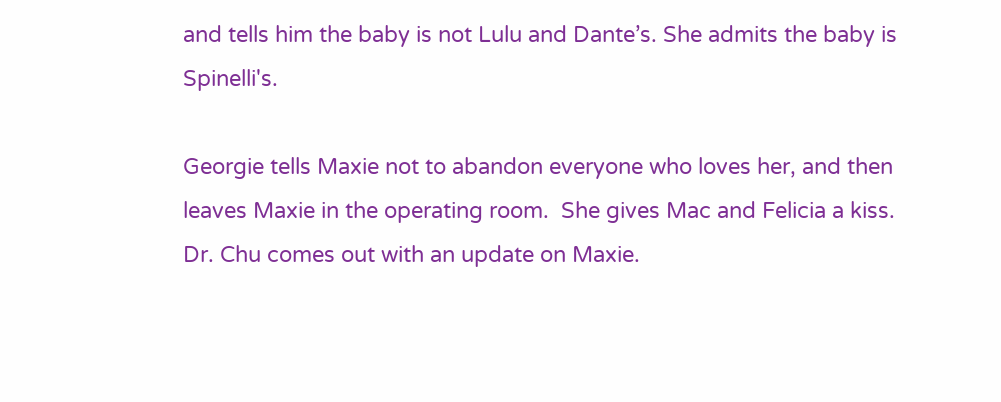and tells him the baby is not Lulu and Dante’s. She admits the baby is Spinelli's.

Georgie tells Maxie not to abandon everyone who loves her, and then leaves Maxie in the operating room.  She gives Mac and Felicia a kiss.  Dr. Chu comes out with an update on Maxie.